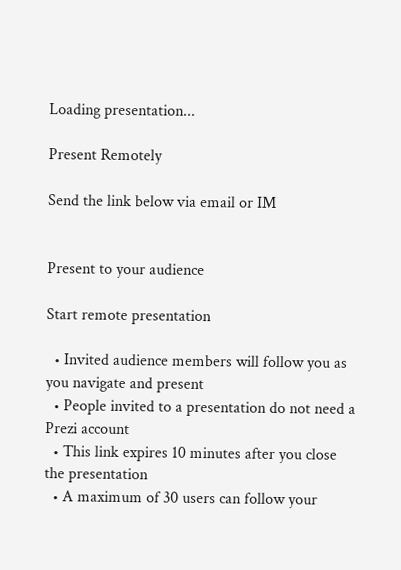Loading presentation...

Present Remotely

Send the link below via email or IM


Present to your audience

Start remote presentation

  • Invited audience members will follow you as you navigate and present
  • People invited to a presentation do not need a Prezi account
  • This link expires 10 minutes after you close the presentation
  • A maximum of 30 users can follow your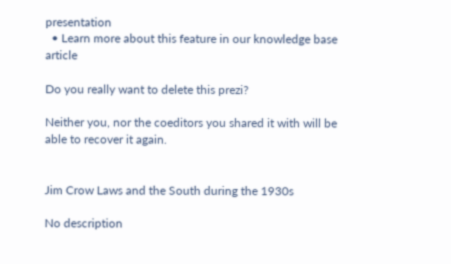presentation
  • Learn more about this feature in our knowledge base article

Do you really want to delete this prezi?

Neither you, nor the coeditors you shared it with will be able to recover it again.


Jim Crow Laws and the South during the 1930s

No description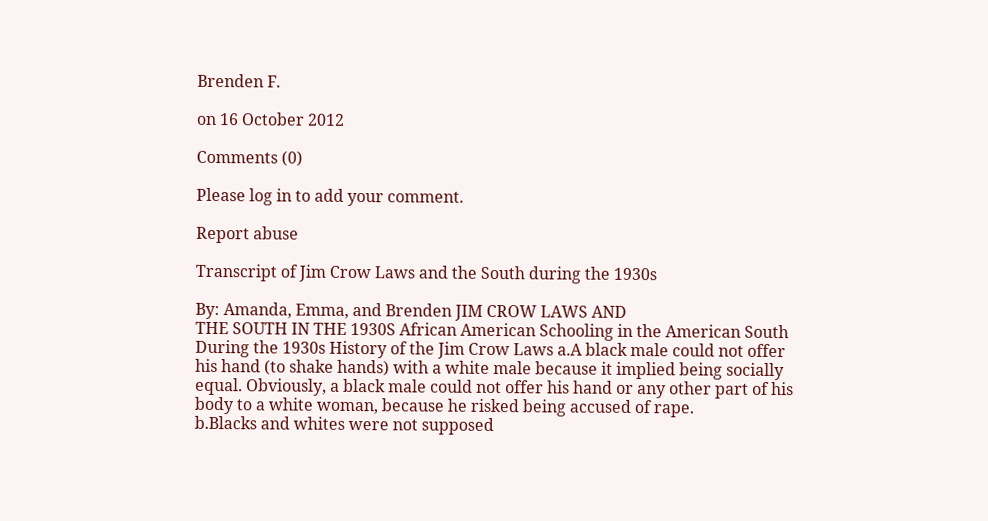Brenden F.

on 16 October 2012

Comments (0)

Please log in to add your comment.

Report abuse

Transcript of Jim Crow Laws and the South during the 1930s

By: Amanda, Emma, and Brenden JIM CROW LAWS AND
THE SOUTH IN THE 1930S African American Schooling in the American South During the 1930s History of the Jim Crow Laws a.A black male could not offer his hand (to shake hands) with a white male because it implied being socially equal. Obviously, a black male could not offer his hand or any other part of his body to a white woman, because he risked being accused of rape.
b.Blacks and whites were not supposed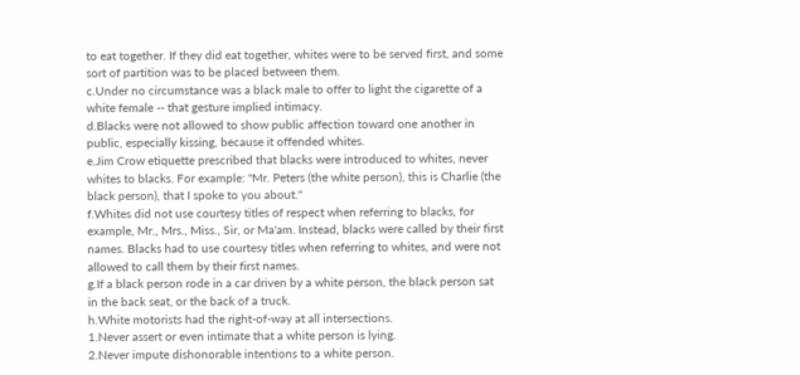to eat together. If they did eat together, whites were to be served first, and some sort of partition was to be placed between them.
c.Under no circumstance was a black male to offer to light the cigarette of a white female -- that gesture implied intimacy.
d.Blacks were not allowed to show public affection toward one another in public, especially kissing, because it offended whites.
e.Jim Crow etiquette prescribed that blacks were introduced to whites, never whites to blacks. For example: "Mr. Peters (the white person), this is Charlie (the black person), that I spoke to you about."
f.Whites did not use courtesy titles of respect when referring to blacks, for example, Mr., Mrs., Miss., Sir, or Ma'am. Instead, blacks were called by their first names. Blacks had to use courtesy titles when referring to whites, and were not allowed to call them by their first names.
g.If a black person rode in a car driven by a white person, the black person sat in the back seat, or the back of a truck.
h.White motorists had the right-of-way at all intersections.
1.Never assert or even intimate that a white person is lying.
2.Never impute dishonorable intentions to a white person.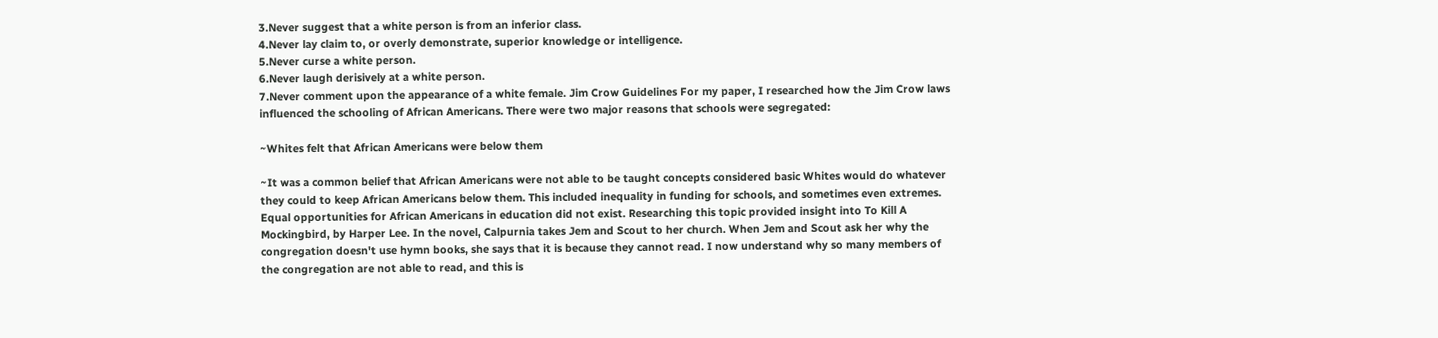3.Never suggest that a white person is from an inferior class.
4.Never lay claim to, or overly demonstrate, superior knowledge or intelligence.
5.Never curse a white person.
6.Never laugh derisively at a white person.
7.Never comment upon the appearance of a white female. Jim Crow Guidelines For my paper, I researched how the Jim Crow laws influenced the schooling of African Americans. There were two major reasons that schools were segregated:

~Whites felt that African Americans were below them

~It was a common belief that African Americans were not able to be taught concepts considered basic Whites would do whatever they could to keep African Americans below them. This included inequality in funding for schools, and sometimes even extremes. Equal opportunities for African Americans in education did not exist. Researching this topic provided insight into To Kill A Mockingbird, by Harper Lee. In the novel, Calpurnia takes Jem and Scout to her church. When Jem and Scout ask her why the congregation doesn't use hymn books, she says that it is because they cannot read. I now understand why so many members of the congregation are not able to read, and this is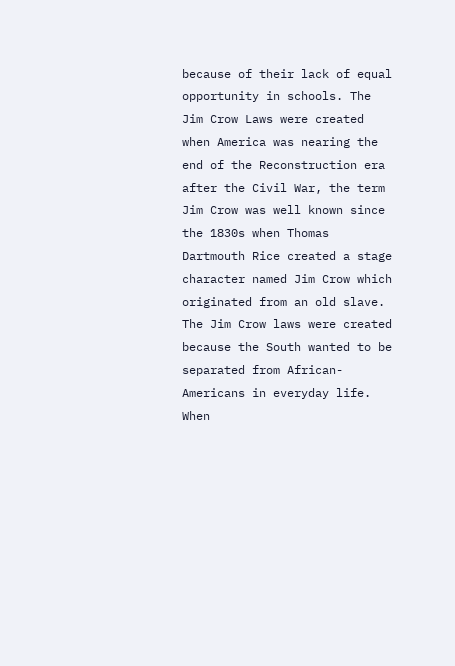because of their lack of equal opportunity in schools. The Jim Crow Laws were created when America was nearing the end of the Reconstruction era after the Civil War, the term Jim Crow was well known since the 1830s when Thomas Dartmouth Rice created a stage character named Jim Crow which originated from an old slave. The Jim Crow laws were created because the South wanted to be separated from African-Americans in everyday life. When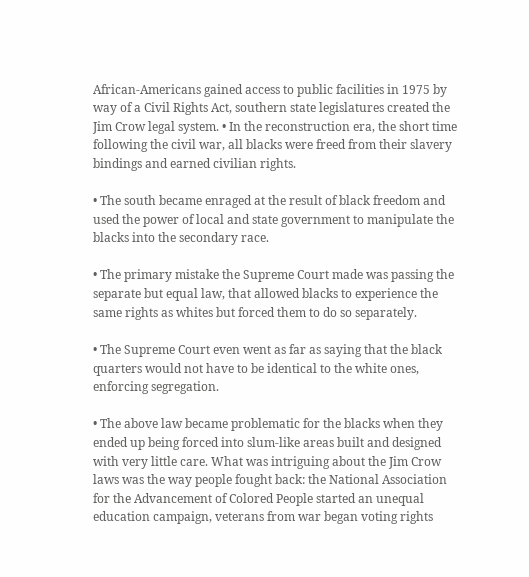African-Americans gained access to public facilities in 1975 by way of a Civil Rights Act, southern state legislatures created the Jim Crow legal system. • In the reconstruction era, the short time following the civil war, all blacks were freed from their slavery bindings and earned civilian rights.

• The south became enraged at the result of black freedom and used the power of local and state government to manipulate the blacks into the secondary race.

• The primary mistake the Supreme Court made was passing the separate but equal law, that allowed blacks to experience the same rights as whites but forced them to do so separately.

• The Supreme Court even went as far as saying that the black quarters would not have to be identical to the white ones, enforcing segregation.

• The above law became problematic for the blacks when they ended up being forced into slum-like areas built and designed with very little care. What was intriguing about the Jim Crow laws was the way people fought back: the National Association for the Advancement of Colored People started an unequal education campaign, veterans from war began voting rights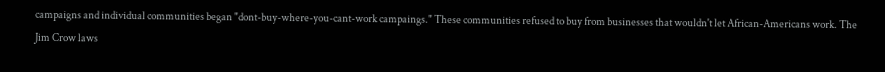campaigns and individual communities began "dont-buy-where-you-cant-work campaings." These communities refused to buy from businesses that wouldn't let African-Americans work. The Jim Crow laws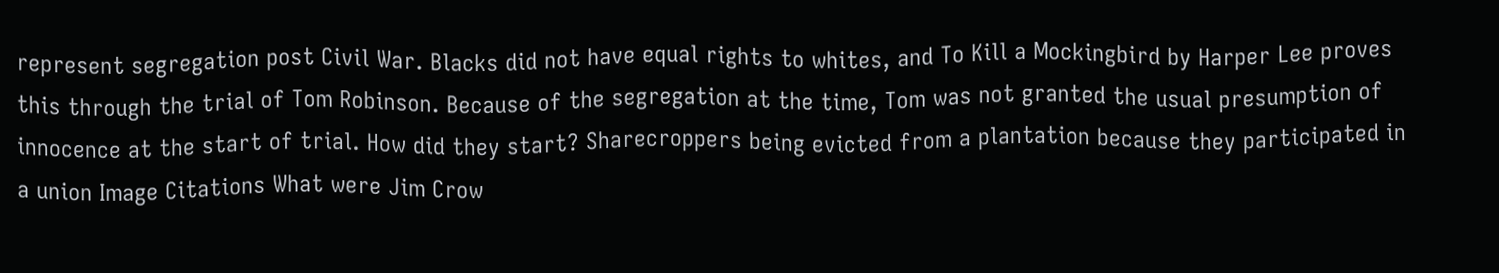represent segregation post Civil War. Blacks did not have equal rights to whites, and To Kill a Mockingbird by Harper Lee proves this through the trial of Tom Robinson. Because of the segregation at the time, Tom was not granted the usual presumption of innocence at the start of trial. How did they start? Sharecroppers being evicted from a plantation because they participated in a union Image Citations What were Jim Crow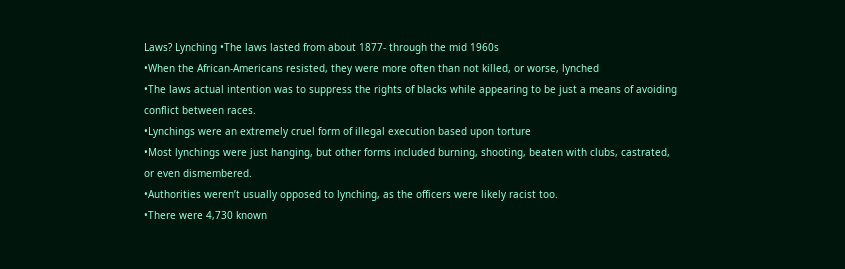Laws? Lynching •The laws lasted from about 1877- through the mid 1960s
•When the African-Americans resisted, they were more often than not killed, or worse, lynched
•The laws actual intention was to suppress the rights of blacks while appearing to be just a means of avoiding conflict between races.
•Lynchings were an extremely cruel form of illegal execution based upon torture
•Most lynchings were just hanging, but other forms included burning, shooting, beaten with clubs, castrated, or even dismembered.
•Authorities weren’t usually opposed to lynching, as the officers were likely racist too.
•There were 4,730 known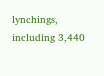lynchings, including 3,440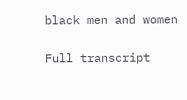black men and women

Full transcript